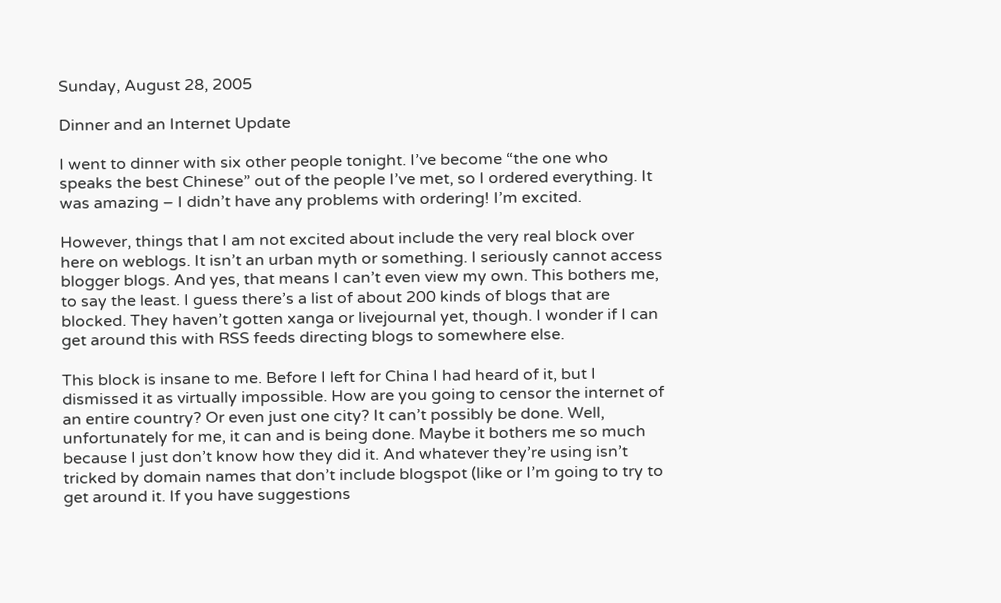Sunday, August 28, 2005

Dinner and an Internet Update

I went to dinner with six other people tonight. I’ve become “the one who speaks the best Chinese” out of the people I’ve met, so I ordered everything. It was amazing – I didn’t have any problems with ordering! I’m excited.

However, things that I am not excited about include the very real block over here on weblogs. It isn’t an urban myth or something. I seriously cannot access blogger blogs. And yes, that means I can’t even view my own. This bothers me, to say the least. I guess there’s a list of about 200 kinds of blogs that are blocked. They haven’t gotten xanga or livejournal yet, though. I wonder if I can get around this with RSS feeds directing blogs to somewhere else.

This block is insane to me. Before I left for China I had heard of it, but I dismissed it as virtually impossible. How are you going to censor the internet of an entire country? Or even just one city? It can’t possibly be done. Well, unfortunately for me, it can and is being done. Maybe it bothers me so much because I just don’t know how they did it. And whatever they’re using isn’t tricked by domain names that don’t include blogspot (like or I’m going to try to get around it. If you have suggestions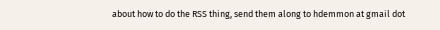about how to do the RSS thing, send them along to hdemmon at gmail dot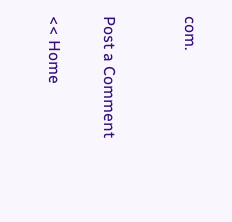com.


Post a Comment

<< Home